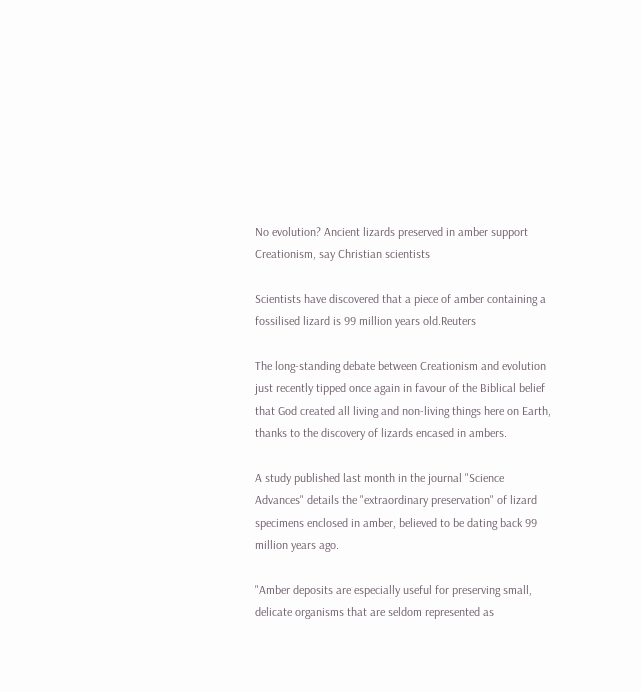No evolution? Ancient lizards preserved in amber support Creationism, say Christian scientists

Scientists have discovered that a piece of amber containing a fossilised lizard is 99 million years old.Reuters

The long-standing debate between Creationism and evolution just recently tipped once again in favour of the Biblical belief that God created all living and non-living things here on Earth, thanks to the discovery of lizards encased in ambers.

A study published last month in the journal "Science Advances" details the "extraordinary preservation" of lizard specimens enclosed in amber, believed to be dating back 99 million years ago.

"Amber deposits are especially useful for preserving small, delicate organisms that are seldom represented as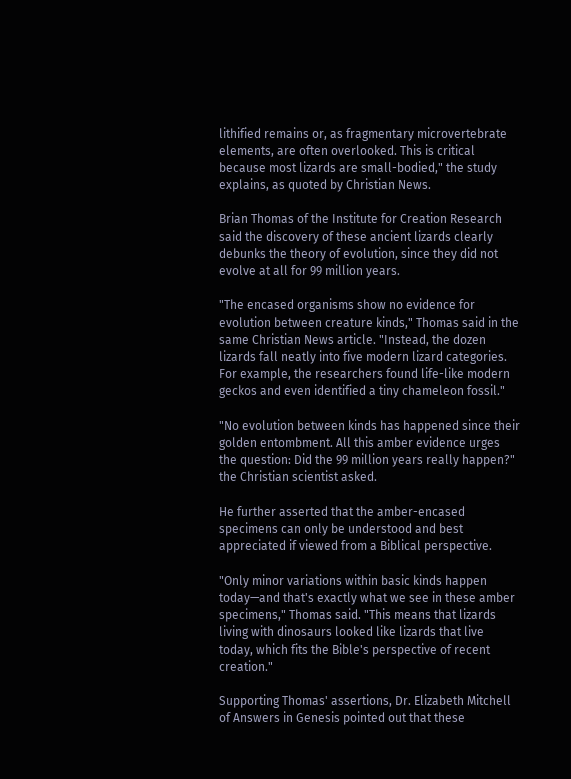lithified remains or, as fragmentary microvertebrate elements, are often overlooked. This is critical because most lizards are small-bodied," the study explains, as quoted by Christian News.

Brian Thomas of the Institute for Creation Research said the discovery of these ancient lizards clearly debunks the theory of evolution, since they did not evolve at all for 99 million years.

"The encased organisms show no evidence for evolution between creature kinds," Thomas said in the same Christian News article. "Instead, the dozen lizards fall neatly into five modern lizard categories. For example, the researchers found life-like modern geckos and even identified a tiny chameleon fossil."

"No evolution between kinds has happened since their golden entombment. All this amber evidence urges the question: Did the 99 million years really happen?" the Christian scientist asked.

He further asserted that the amber-encased specimens can only be understood and best appreciated if viewed from a Biblical perspective.

"Only minor variations within basic kinds happen today—and that's exactly what we see in these amber specimens," Thomas said. "This means that lizards living with dinosaurs looked like lizards that live today, which fits the Bible's perspective of recent creation."

Supporting Thomas' assertions, Dr. Elizabeth Mitchell of Answers in Genesis pointed out that these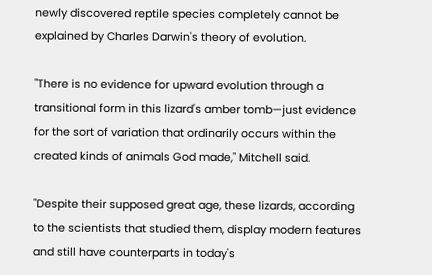newly discovered reptile species completely cannot be explained by Charles Darwin's theory of evolution.

"There is no evidence for upward evolution through a transitional form in this lizard's amber tomb—just evidence for the sort of variation that ordinarily occurs within the created kinds of animals God made," Mitchell said.

"Despite their supposed great age, these lizards, according to the scientists that studied them, display modern features and still have counterparts in today's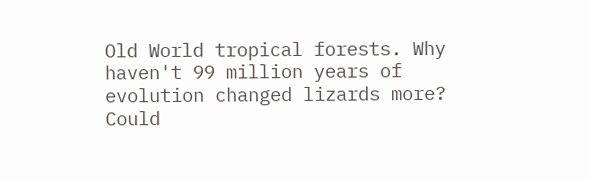Old World tropical forests. Why haven't 99 million years of evolution changed lizards more? Could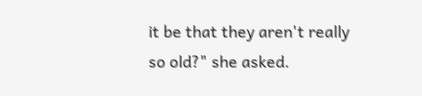it be that they aren't really so old?" she asked.